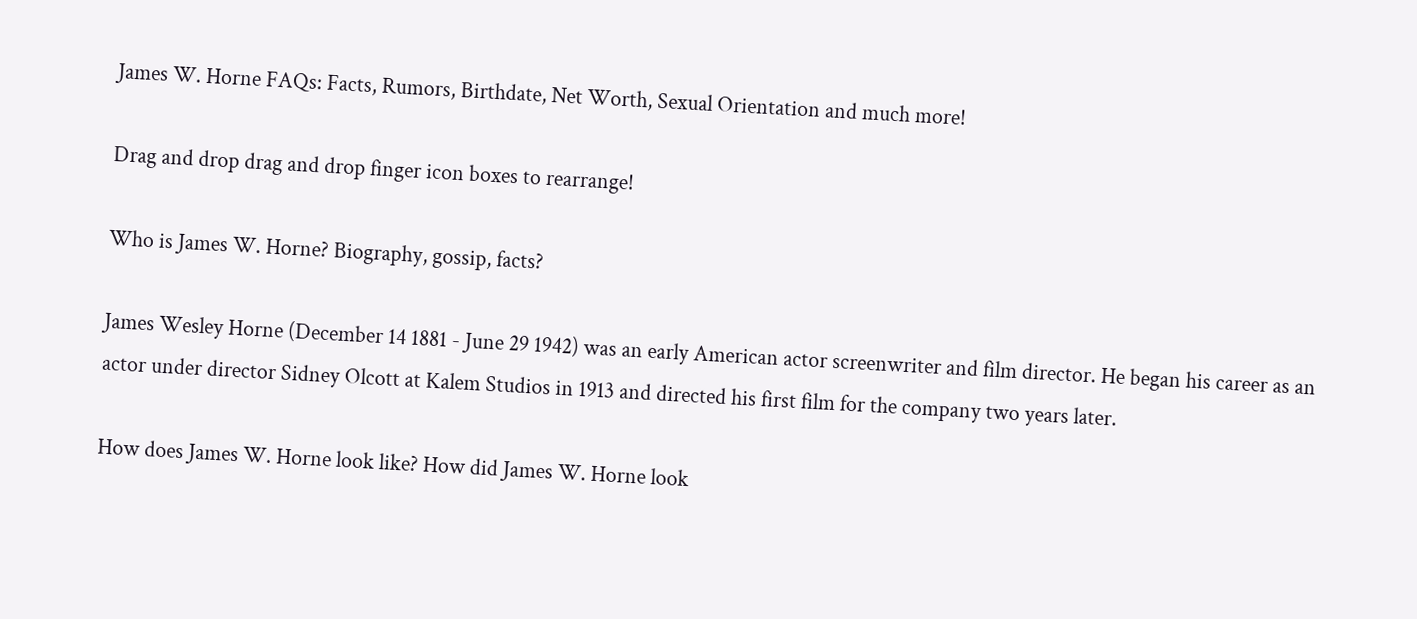James W. Horne FAQs: Facts, Rumors, Birthdate, Net Worth, Sexual Orientation and much more!

Drag and drop drag and drop finger icon boxes to rearrange!

Who is James W. Horne? Biography, gossip, facts?

James Wesley Horne (December 14 1881 - June 29 1942) was an early American actor screenwriter and film director. He began his career as an actor under director Sidney Olcott at Kalem Studios in 1913 and directed his first film for the company two years later.

How does James W. Horne look like? How did James W. Horne look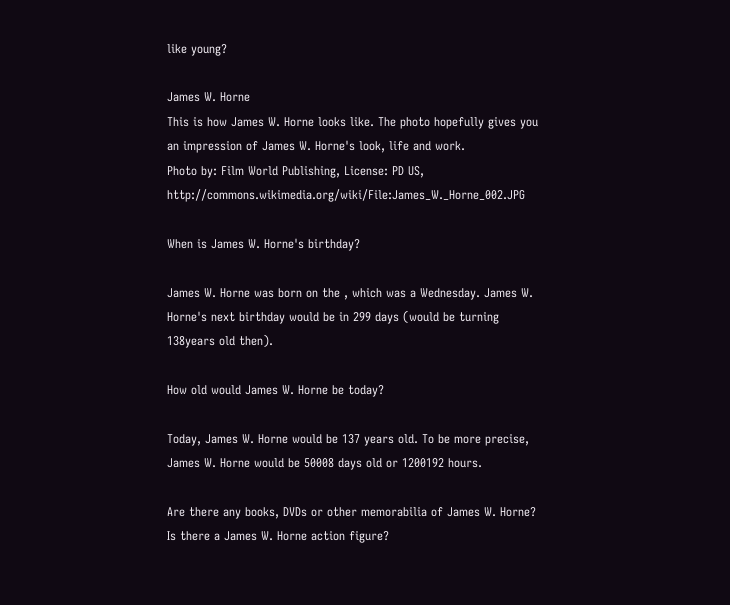like young?

James W. Horne
This is how James W. Horne looks like. The photo hopefully gives you an impression of James W. Horne's look, life and work.
Photo by: Film World Publishing, License: PD US, http://commons.wikimedia.org/wiki/File:James_W._Horne_002.JPG

When is James W. Horne's birthday?

James W. Horne was born on the , which was a Wednesday. James W. Horne's next birthday would be in 299 days (would be turning 138years old then).

How old would James W. Horne be today?

Today, James W. Horne would be 137 years old. To be more precise, James W. Horne would be 50008 days old or 1200192 hours.

Are there any books, DVDs or other memorabilia of James W. Horne? Is there a James W. Horne action figure?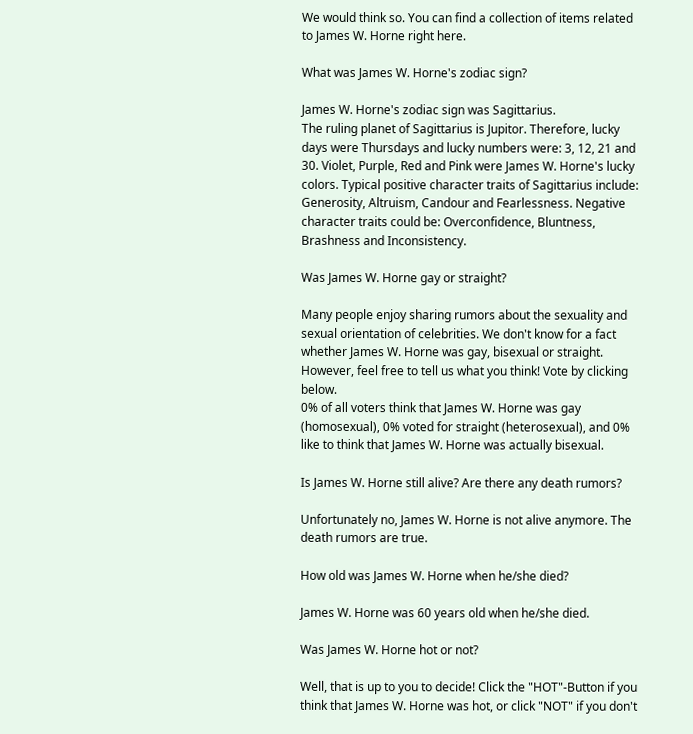We would think so. You can find a collection of items related to James W. Horne right here.

What was James W. Horne's zodiac sign?

James W. Horne's zodiac sign was Sagittarius.
The ruling planet of Sagittarius is Jupitor. Therefore, lucky days were Thursdays and lucky numbers were: 3, 12, 21 and 30. Violet, Purple, Red and Pink were James W. Horne's lucky colors. Typical positive character traits of Sagittarius include: Generosity, Altruism, Candour and Fearlessness. Negative character traits could be: Overconfidence, Bluntness, Brashness and Inconsistency.

Was James W. Horne gay or straight?

Many people enjoy sharing rumors about the sexuality and sexual orientation of celebrities. We don't know for a fact whether James W. Horne was gay, bisexual or straight. However, feel free to tell us what you think! Vote by clicking below.
0% of all voters think that James W. Horne was gay (homosexual), 0% voted for straight (heterosexual), and 0% like to think that James W. Horne was actually bisexual.

Is James W. Horne still alive? Are there any death rumors?

Unfortunately no, James W. Horne is not alive anymore. The death rumors are true.

How old was James W. Horne when he/she died?

James W. Horne was 60 years old when he/she died.

Was James W. Horne hot or not?

Well, that is up to you to decide! Click the "HOT"-Button if you think that James W. Horne was hot, or click "NOT" if you don't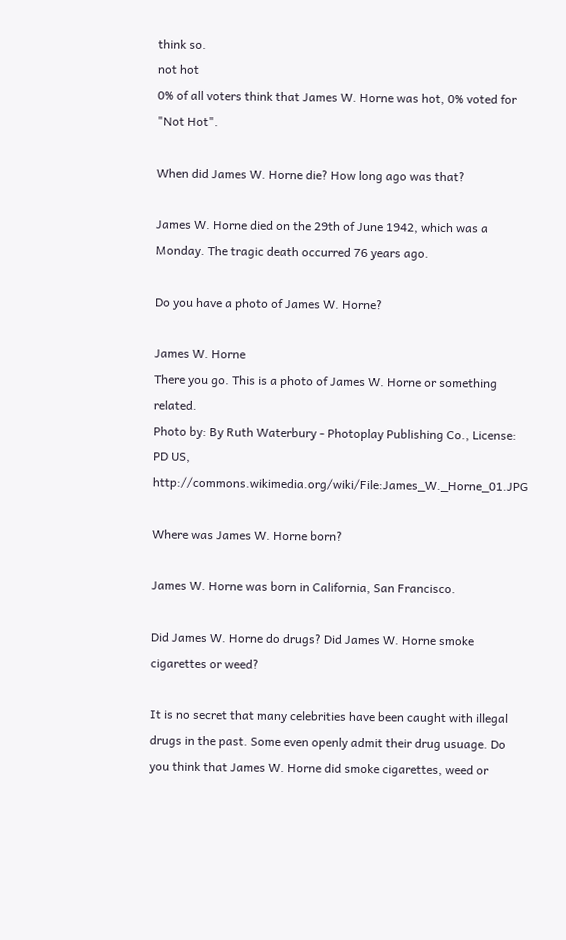think so.
not hot
0% of all voters think that James W. Horne was hot, 0% voted for "Not Hot".

When did James W. Horne die? How long ago was that?

James W. Horne died on the 29th of June 1942, which was a Monday. The tragic death occurred 76 years ago.

Do you have a photo of James W. Horne?

James W. Horne
There you go. This is a photo of James W. Horne or something related.
Photo by: By Ruth Waterbury - Photoplay Publishing Co., License: PD US, http://commons.wikimedia.org/wiki/File:James_W._Horne_01.JPG

Where was James W. Horne born?

James W. Horne was born in California, San Francisco.

Did James W. Horne do drugs? Did James W. Horne smoke cigarettes or weed?

It is no secret that many celebrities have been caught with illegal drugs in the past. Some even openly admit their drug usuage. Do you think that James W. Horne did smoke cigarettes, weed or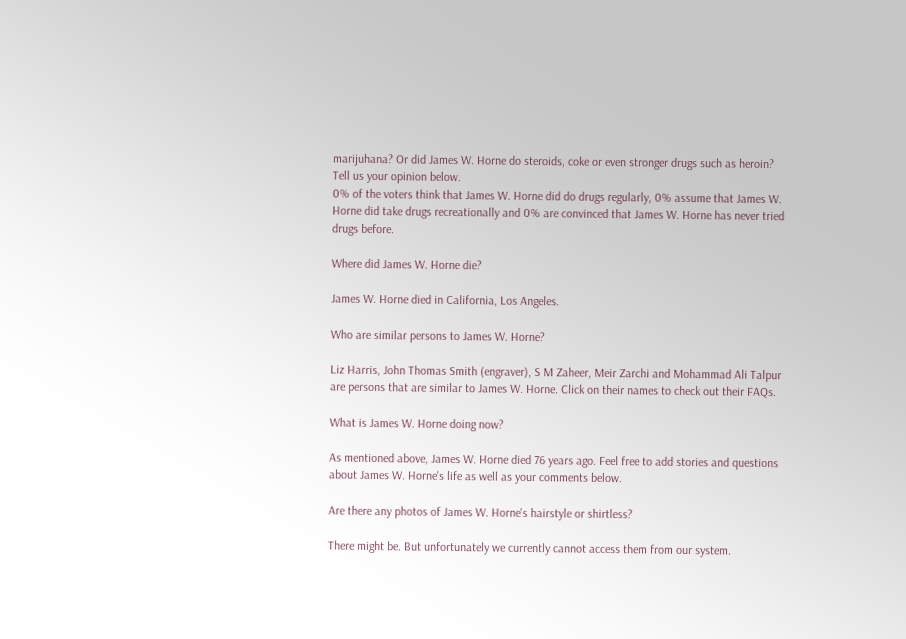marijuhana? Or did James W. Horne do steroids, coke or even stronger drugs such as heroin? Tell us your opinion below.
0% of the voters think that James W. Horne did do drugs regularly, 0% assume that James W. Horne did take drugs recreationally and 0% are convinced that James W. Horne has never tried drugs before.

Where did James W. Horne die?

James W. Horne died in California, Los Angeles.

Who are similar persons to James W. Horne?

Liz Harris, John Thomas Smith (engraver), S M Zaheer, Meir Zarchi and Mohammad Ali Talpur are persons that are similar to James W. Horne. Click on their names to check out their FAQs.

What is James W. Horne doing now?

As mentioned above, James W. Horne died 76 years ago. Feel free to add stories and questions about James W. Horne's life as well as your comments below.

Are there any photos of James W. Horne's hairstyle or shirtless?

There might be. But unfortunately we currently cannot access them from our system.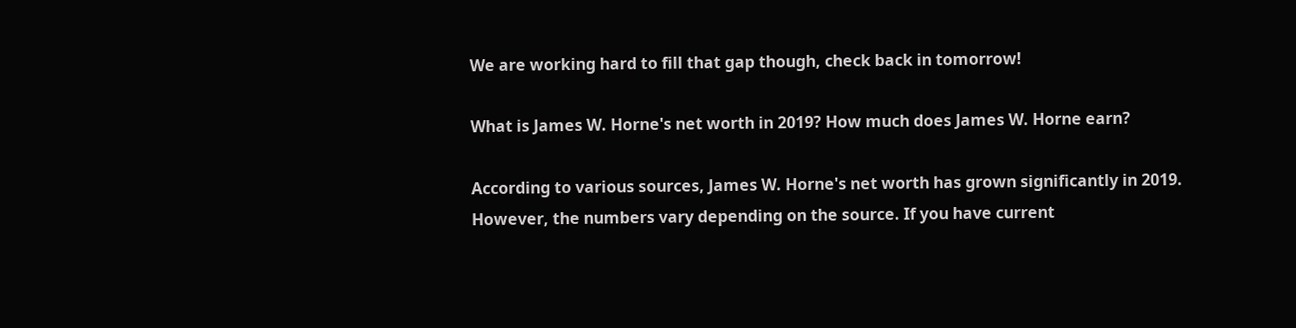We are working hard to fill that gap though, check back in tomorrow!

What is James W. Horne's net worth in 2019? How much does James W. Horne earn?

According to various sources, James W. Horne's net worth has grown significantly in 2019. However, the numbers vary depending on the source. If you have current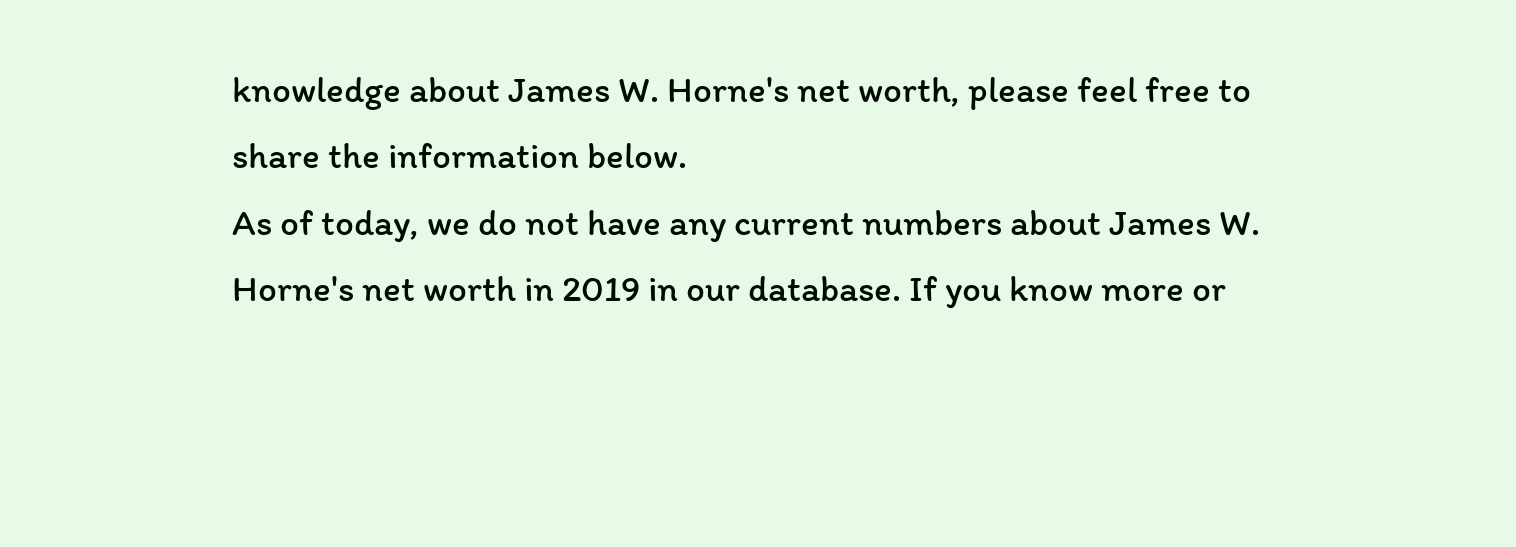knowledge about James W. Horne's net worth, please feel free to share the information below.
As of today, we do not have any current numbers about James W. Horne's net worth in 2019 in our database. If you know more or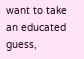want to take an educated guess,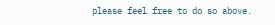please feel free to do so above.